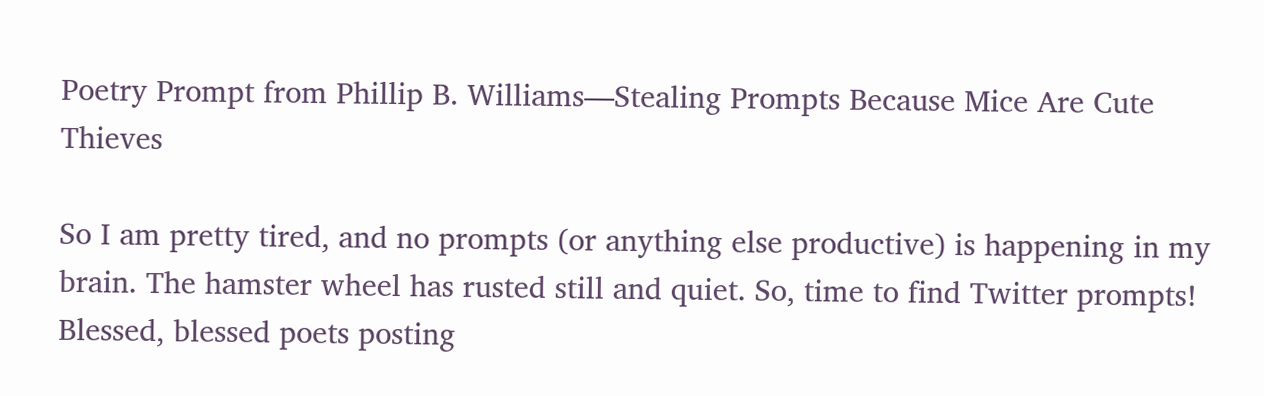Poetry Prompt from Phillip B. Williams—Stealing Prompts Because Mice Are Cute Thieves

So I am pretty tired, and no prompts (or anything else productive) is happening in my brain. The hamster wheel has rusted still and quiet. So, time to find Twitter prompts! Blessed, blessed poets posting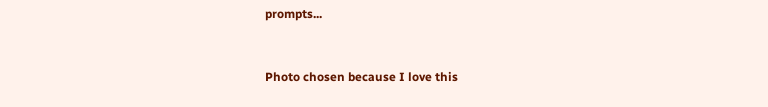prompts...


Photo chosen because I love this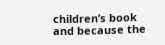children’s book and because the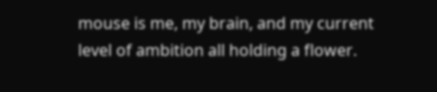mouse is me, my brain, and my current level of ambition all holding a flower.